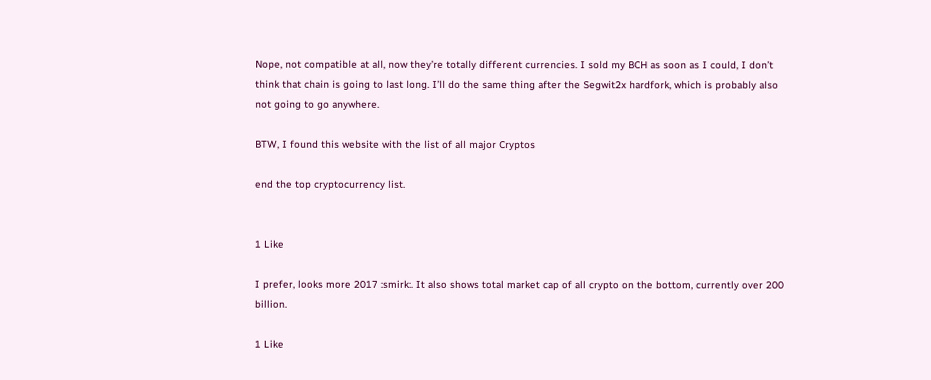Nope, not compatible at all, now they’re totally different currencies. I sold my BCH as soon as I could, I don’t think that chain is going to last long. I’ll do the same thing after the Segwit2x hardfork, which is probably also not going to go anywhere.

BTW, I found this website with the list of all major Cryptos

end the top cryptocurrency list.


1 Like

I prefer, looks more 2017 :smirk:. It also shows total market cap of all crypto on the bottom, currently over 200 billion.

1 Like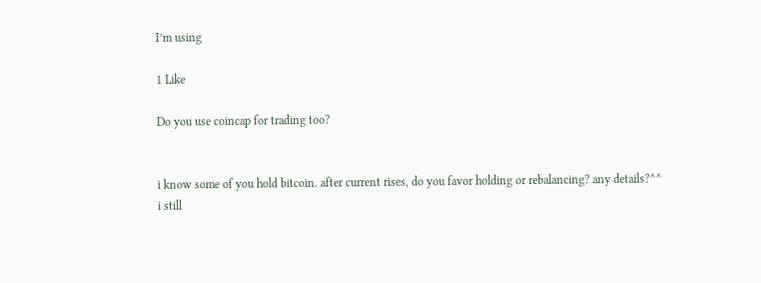I’m using

1 Like

Do you use coincap for trading too?


i know some of you hold bitcoin. after current rises, do you favor holding or rebalancing? any details?^^
i still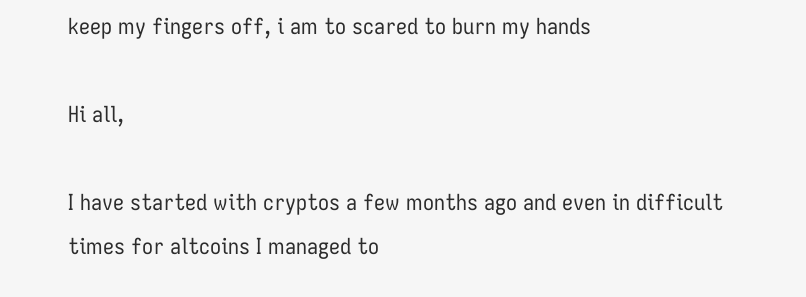keep my fingers off, i am to scared to burn my hands

Hi all,

I have started with cryptos a few months ago and even in difficult times for altcoins I managed to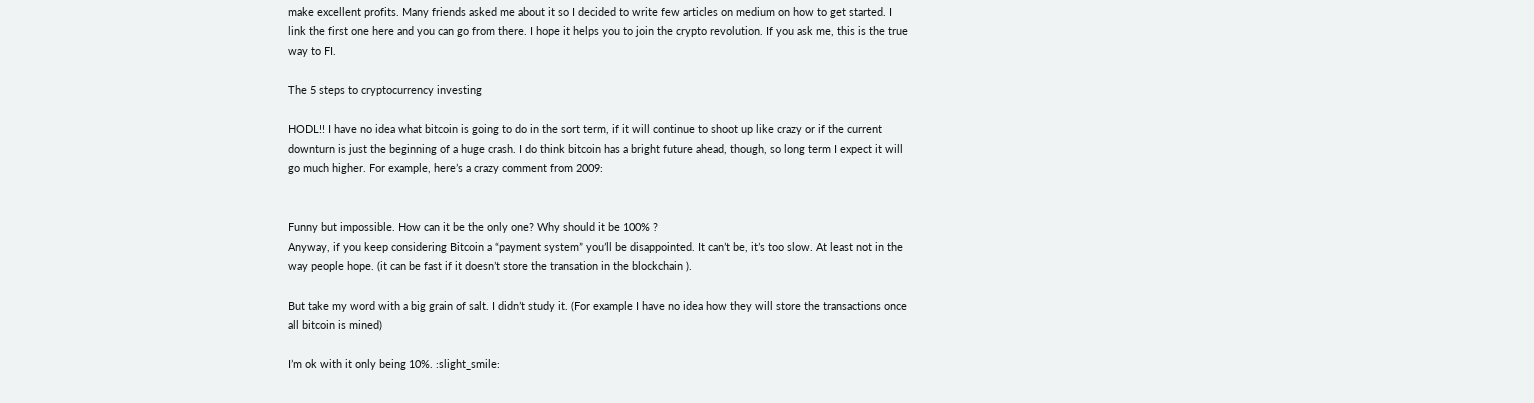make excellent profits. Many friends asked me about it so I decided to write few articles on medium on how to get started. I link the first one here and you can go from there. I hope it helps you to join the crypto revolution. If you ask me, this is the true way to FI.

The 5 steps to cryptocurrency investing

HODL!! I have no idea what bitcoin is going to do in the sort term, if it will continue to shoot up like crazy or if the current downturn is just the beginning of a huge crash. I do think bitcoin has a bright future ahead, though, so long term I expect it will go much higher. For example, here’s a crazy comment from 2009:


Funny but impossible. How can it be the only one? Why should it be 100% ?
Anyway, if you keep considering Bitcoin a “payment system” you’ll be disappointed. It can’t be, it’s too slow. At least not in the way people hope. (it can be fast if it doesn’t store the transation in the blockchain ).

But take my word with a big grain of salt. I didn’t study it. (For example I have no idea how they will store the transactions once all bitcoin is mined)

I’m ok with it only being 10%. :slight_smile: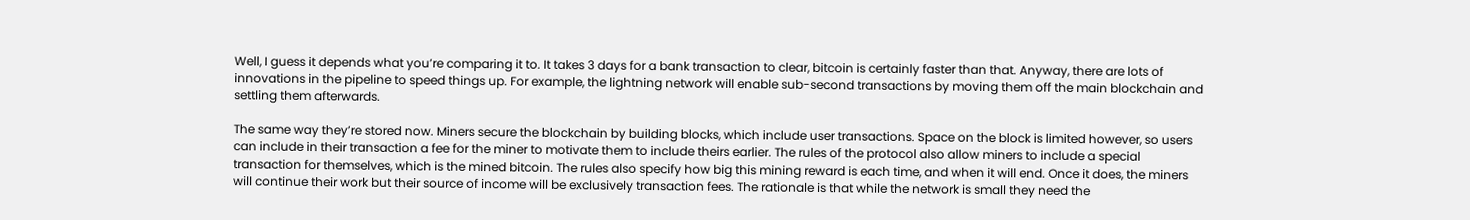Well, I guess it depends what you’re comparing it to. It takes 3 days for a bank transaction to clear, bitcoin is certainly faster than that. Anyway, there are lots of innovations in the pipeline to speed things up. For example, the lightning network will enable sub-second transactions by moving them off the main blockchain and settling them afterwards.

The same way they’re stored now. Miners secure the blockchain by building blocks, which include user transactions. Space on the block is limited however, so users can include in their transaction a fee for the miner to motivate them to include theirs earlier. The rules of the protocol also allow miners to include a special transaction for themselves, which is the mined bitcoin. The rules also specify how big this mining reward is each time, and when it will end. Once it does, the miners will continue their work but their source of income will be exclusively transaction fees. The rationale is that while the network is small they need the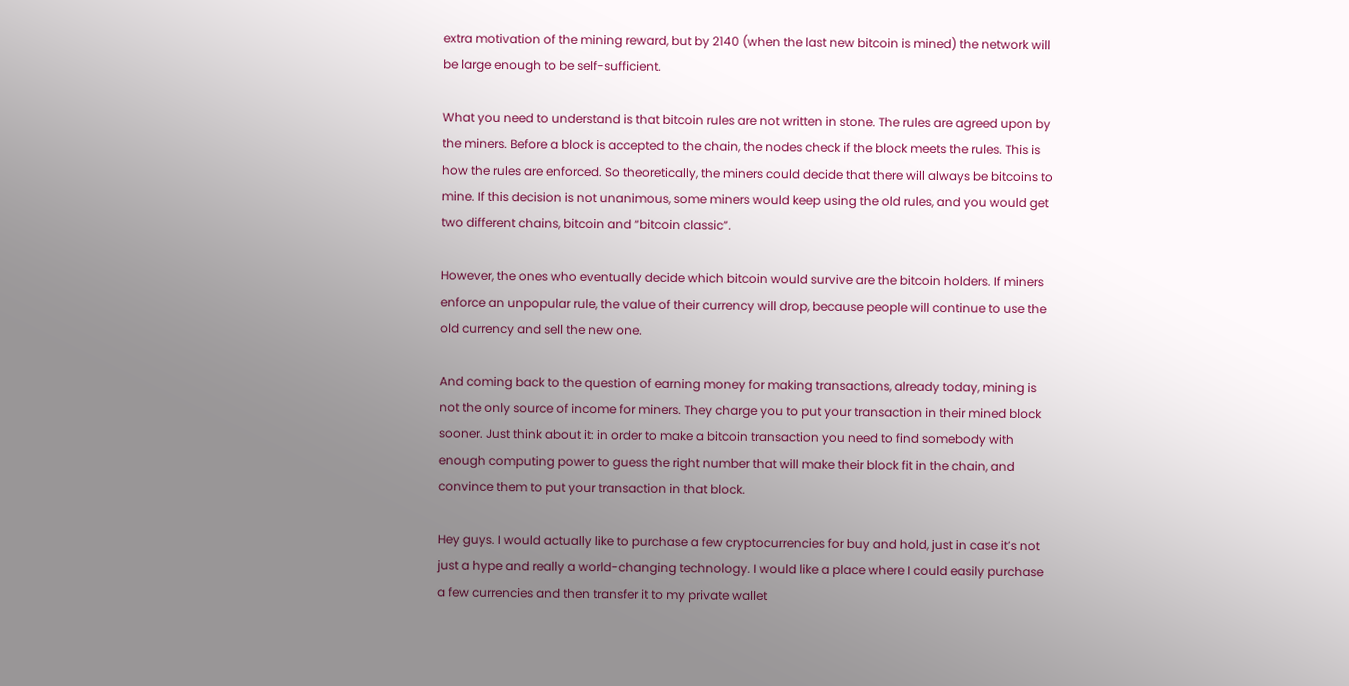extra motivation of the mining reward, but by 2140 (when the last new bitcoin is mined) the network will be large enough to be self-sufficient.

What you need to understand is that bitcoin rules are not written in stone. The rules are agreed upon by the miners. Before a block is accepted to the chain, the nodes check if the block meets the rules. This is how the rules are enforced. So theoretically, the miners could decide that there will always be bitcoins to mine. If this decision is not unanimous, some miners would keep using the old rules, and you would get two different chains, bitcoin and “bitcoin classic”.

However, the ones who eventually decide which bitcoin would survive are the bitcoin holders. If miners enforce an unpopular rule, the value of their currency will drop, because people will continue to use the old currency and sell the new one.

And coming back to the question of earning money for making transactions, already today, mining is not the only source of income for miners. They charge you to put your transaction in their mined block sooner. Just think about it: in order to make a bitcoin transaction you need to find somebody with enough computing power to guess the right number that will make their block fit in the chain, and convince them to put your transaction in that block.

Hey guys. I would actually like to purchase a few cryptocurrencies for buy and hold, just in case it’s not just a hype and really a world-changing technology. I would like a place where I could easily purchase a few currencies and then transfer it to my private wallet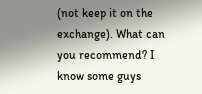(not keep it on the exchange). What can you recommend? I know some guys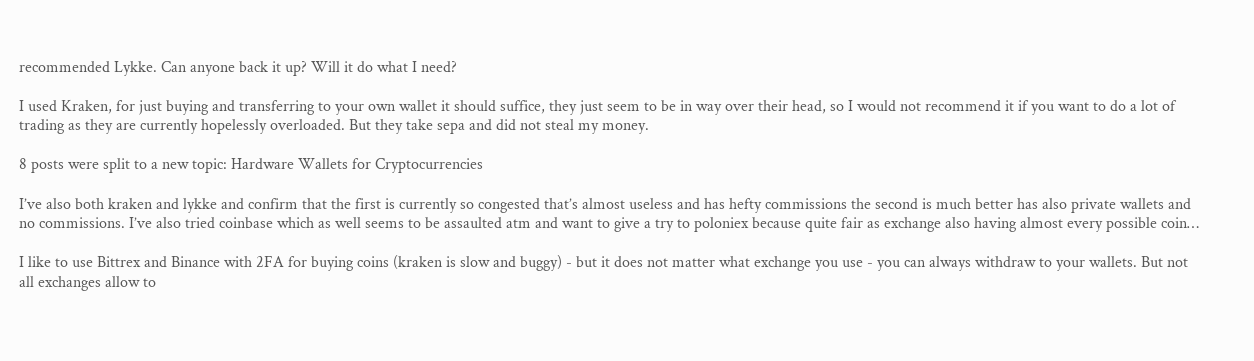recommended Lykke. Can anyone back it up? Will it do what I need?

I used Kraken, for just buying and transferring to your own wallet it should suffice, they just seem to be in way over their head, so I would not recommend it if you want to do a lot of trading as they are currently hopelessly overloaded. But they take sepa and did not steal my money.

8 posts were split to a new topic: Hardware Wallets for Cryptocurrencies

I’ve also both kraken and lykke and confirm that the first is currently so congested that’s almost useless and has hefty commissions the second is much better has also private wallets and no commissions. I’ve also tried coinbase which as well seems to be assaulted atm and want to give a try to poloniex because quite fair as exchange also having almost every possible coin…

I like to use Bittrex and Binance with 2FA for buying coins (kraken is slow and buggy) - but it does not matter what exchange you use - you can always withdraw to your wallets. But not all exchanges allow to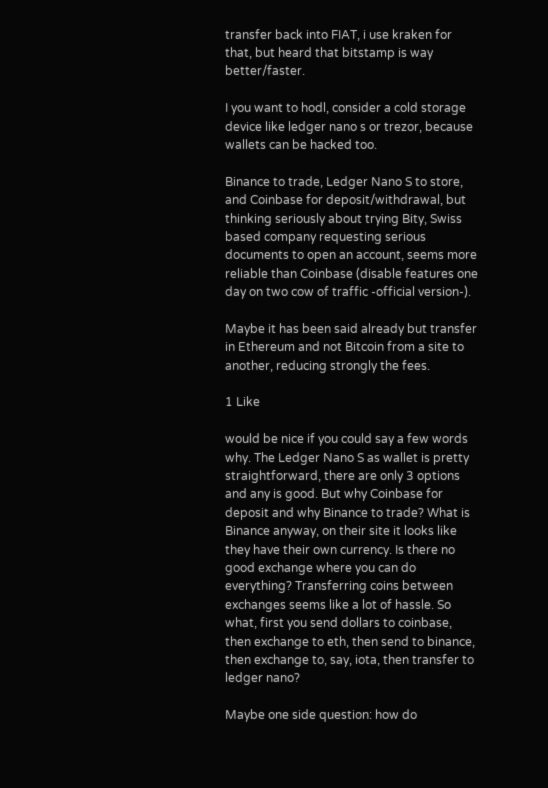transfer back into FIAT, i use kraken for that, but heard that bitstamp is way better/faster.

I you want to hodl, consider a cold storage device like ledger nano s or trezor, because wallets can be hacked too.

Binance to trade, Ledger Nano S to store, and Coinbase for deposit/withdrawal, but thinking seriously about trying Bity, Swiss based company requesting serious documents to open an account, seems more reliable than Coinbase (disable features one day on two cow of traffic -official version-).

Maybe it has been said already but transfer in Ethereum and not Bitcoin from a site to another, reducing strongly the fees.

1 Like

would be nice if you could say a few words why. The Ledger Nano S as wallet is pretty straightforward, there are only 3 options and any is good. But why Coinbase for deposit and why Binance to trade? What is Binance anyway, on their site it looks like they have their own currency. Is there no good exchange where you can do everything? Transferring coins between exchanges seems like a lot of hassle. So what, first you send dollars to coinbase, then exchange to eth, then send to binance, then exchange to, say, iota, then transfer to ledger nano?

Maybe one side question: how do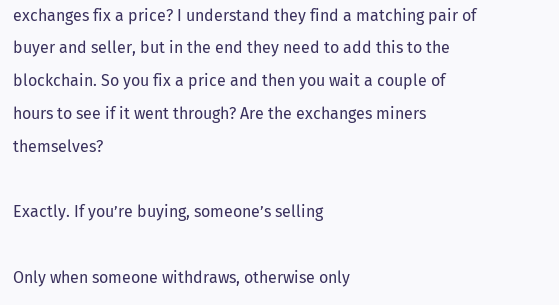exchanges fix a price? I understand they find a matching pair of buyer and seller, but in the end they need to add this to the blockchain. So you fix a price and then you wait a couple of hours to see if it went through? Are the exchanges miners themselves?

Exactly. If you’re buying, someone’s selling

Only when someone withdraws, otherwise only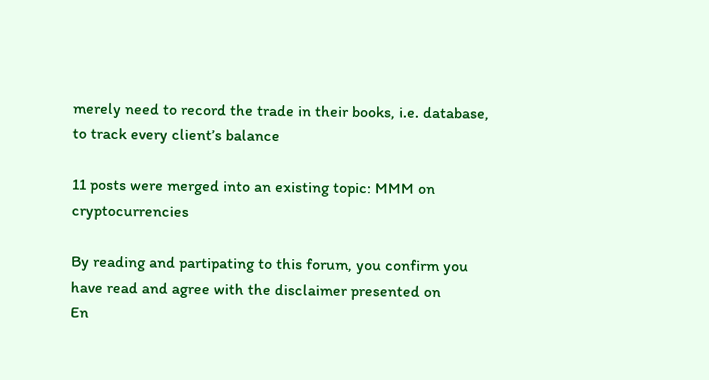merely need to record the trade in their books, i.e. database, to track every client’s balance

11 posts were merged into an existing topic: MMM on cryptocurrencies

By reading and partipating to this forum, you confirm you have read and agree with the disclaimer presented on
En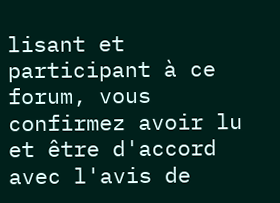lisant et participant à ce forum, vous confirmez avoir lu et être d'accord avec l'avis de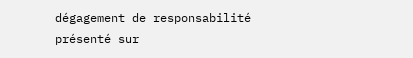dégagement de responsabilité présenté sur